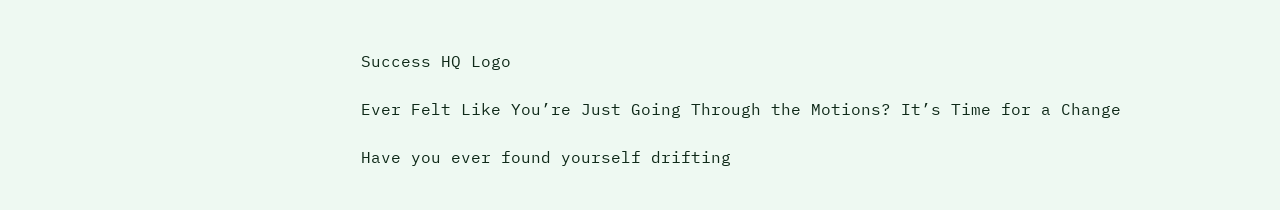Success HQ Logo

Ever Felt Like You’re Just Going Through the Motions? It’s Time for a Change

Have you ever found yourself drifting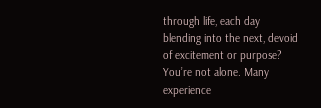through life, each day blending into the next, devoid of excitement or purpose? You’re not alone. Many experience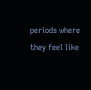periods where they feel like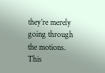they’re merely going through the motions. This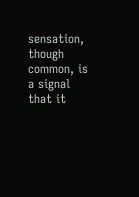sensation, though common, is a signal that it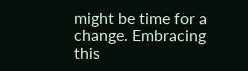might be time for a change. Embracing this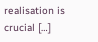realisation is crucial […]